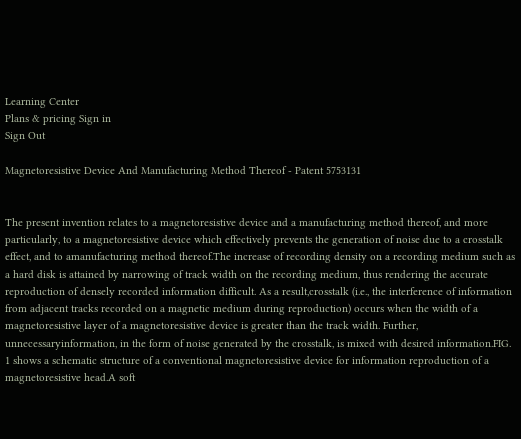Learning Center
Plans & pricing Sign in
Sign Out

Magnetoresistive Device And Manufacturing Method Thereof - Patent 5753131


The present invention relates to a magnetoresistive device and a manufacturing method thereof, and more particularly, to a magnetoresistive device which effectively prevents the generation of noise due to a crosstalk effect, and to amanufacturing method thereof.The increase of recording density on a recording medium such as a hard disk is attained by narrowing of track width on the recording medium, thus rendering the accurate reproduction of densely recorded information difficult. As a result,crosstalk (i.e., the interference of information from adjacent tracks recorded on a magnetic medium during reproduction) occurs when the width of a magnetoresistive layer of a magnetoresistive device is greater than the track width. Further, unnecessaryinformation, in the form of noise generated by the crosstalk, is mixed with desired information.FIG. 1 shows a schematic structure of a conventional magnetoresistive device for information reproduction of a magnetoresistive head.A soft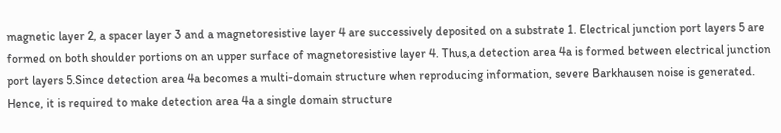magnetic layer 2, a spacer layer 3 and a magnetoresistive layer 4 are successively deposited on a substrate 1. Electrical junction port layers 5 are formed on both shoulder portions on an upper surface of magnetoresistive layer 4. Thus,a detection area 4a is formed between electrical junction port layers 5.Since detection area 4a becomes a multi-domain structure when reproducing information, severe Barkhausen noise is generated. Hence, it is required to make detection area 4a a single domain structure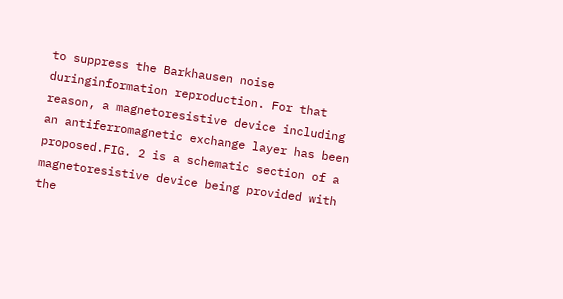to suppress the Barkhausen noise duringinformation reproduction. For that reason, a magnetoresistive device including an antiferromagnetic exchange layer has been proposed.FIG. 2 is a schematic section of a magnetoresistive device being provided with the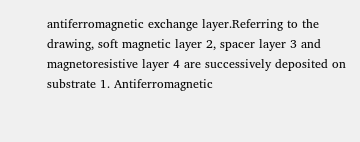antiferromagnetic exchange layer.Referring to the drawing, soft magnetic layer 2, spacer layer 3 and magnetoresistive layer 4 are successively deposited on substrate 1. Antiferromagnetic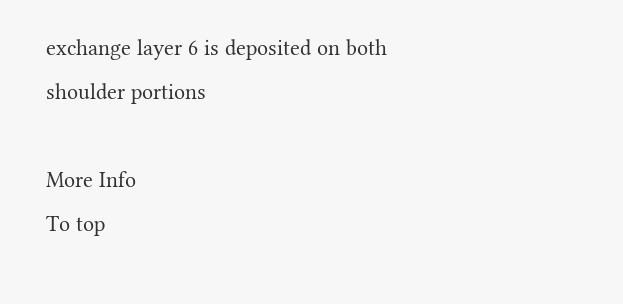exchange layer 6 is deposited on both shoulder portions

More Info
To top